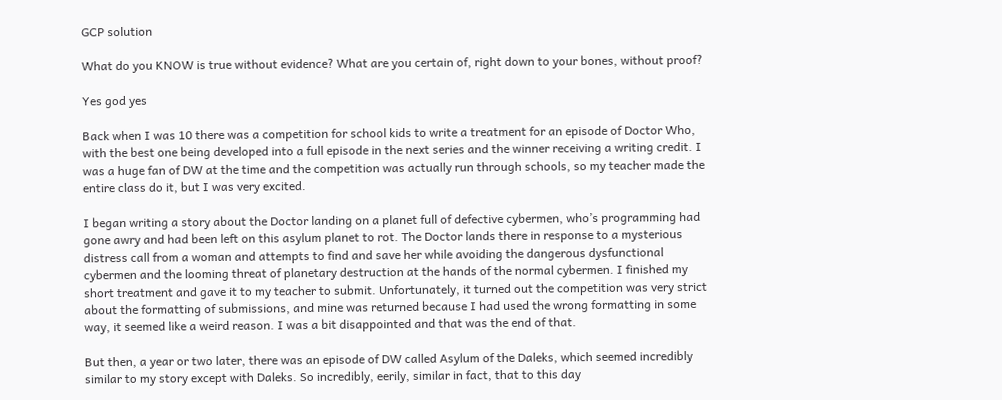GCP solution

What do you KNOW is true without evidence? What are you certain of, right down to your bones, without proof?

Yes god yes

Back when I was 10 there was a competition for school kids to write a treatment for an episode of Doctor Who, with the best one being developed into a full episode in the next series and the winner receiving a writing credit. I was a huge fan of DW at the time and the competition was actually run through schools, so my teacher made the entire class do it, but I was very excited.

I began writing a story about the Doctor landing on a planet full of defective cybermen, who’s programming had gone awry and had been left on this asylum planet to rot. The Doctor lands there in response to a mysterious distress call from a woman and attempts to find and save her while avoiding the dangerous dysfunctional cybermen and the looming threat of planetary destruction at the hands of the normal cybermen. I finished my short treatment and gave it to my teacher to submit. Unfortunately, it turned out the competition was very strict about the formatting of submissions, and mine was returned because I had used the wrong formatting in some way, it seemed like a weird reason. I was a bit disappointed and that was the end of that.

But then, a year or two later, there was an episode of DW called Asylum of the Daleks, which seemed incredibly similar to my story except with Daleks. So incredibly, eerily, similar in fact, that to this day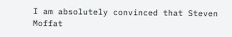I am absolutely convinced that Steven Moffat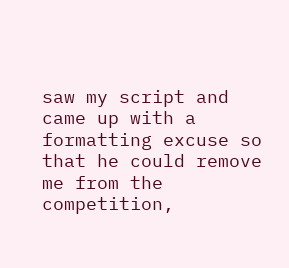saw my script and came up with a formatting excuse so that he could remove me from the competition,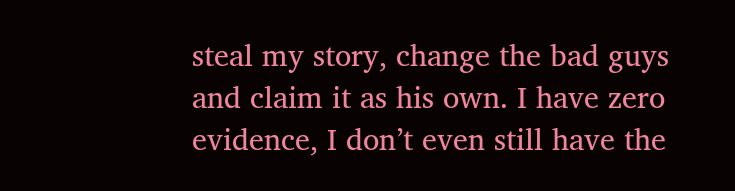steal my story, change the bad guys and claim it as his own. I have zero evidence, I don’t even still have the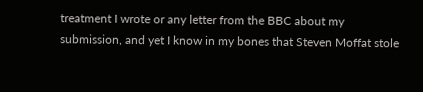treatment I wrote or any letter from the BBC about my submission, and yet I know in my bones that Steven Moffat stole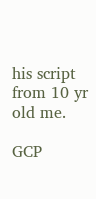his script from 10 yr old me.

GCP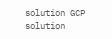solution GCP solution